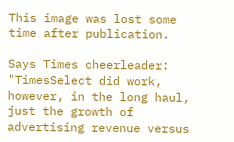This image was lost some time after publication.

Says Times cheerleader: "TimesSelect did work, however, in the long haul, just the growth of advertising revenue versus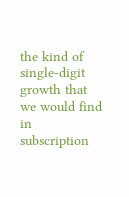the kind of single-digit growth that we would find in subscription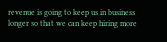revenue is going to keep us in business longer so that we can keep hiring more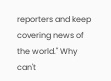reporters and keep covering news of the world." Why can't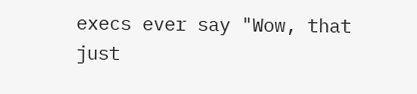execs ever say "Wow, that just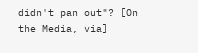didn't pan out"? [On the Media, via]